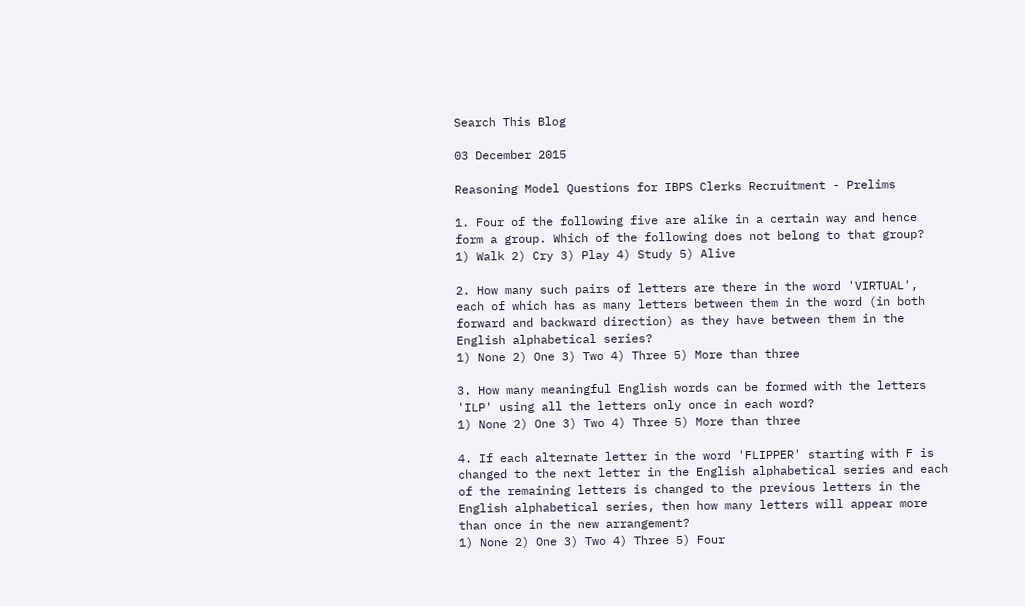Search This Blog

03 December 2015

Reasoning Model Questions for IBPS Clerks Recruitment - Prelims

1. Four of the following five are alike in a certain way and hence
form a group. Which of the following does not belong to that group?
1) Walk 2) Cry 3) Play 4) Study 5) Alive

2. How many such pairs of letters are there in the word 'VIRTUAL',
each of which has as many letters between them in the word (in both
forward and backward direction) as they have between them in the
English alphabetical series?
1) None 2) One 3) Two 4) Three 5) More than three

3. How many meaningful English words can be formed with the letters
'ILP' using all the letters only once in each word?
1) None 2) One 3) Two 4) Three 5) More than three

4. If each alternate letter in the word 'FLIPPER' starting with F is
changed to the next letter in the English alphabetical series and each
of the remaining letters is changed to the previous letters in the
English alphabetical series, then how many letters will appear more
than once in the new arrangement?
1) None 2) One 3) Two 4) Three 5) Four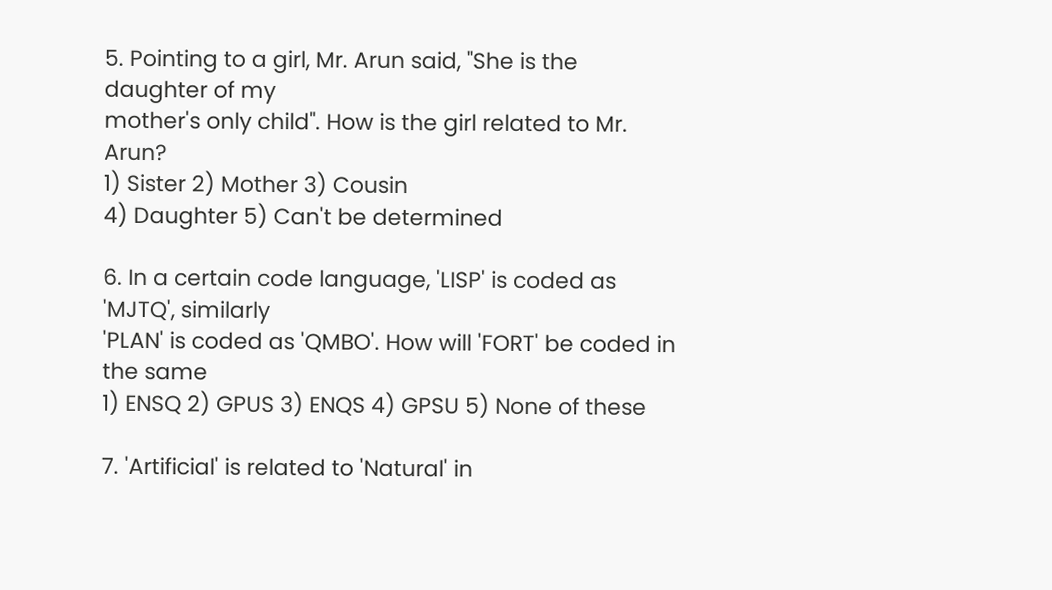5. Pointing to a girl, Mr. Arun said, "She is the daughter of my
mother's only child". How is the girl related to Mr. Arun?
1) Sister 2) Mother 3) Cousin
4) Daughter 5) Can't be determined

6. In a certain code language, 'LISP' is coded as 'MJTQ', similarly
'PLAN' is coded as 'QMBO'. How will 'FORT' be coded in the same
1) ENSQ 2) GPUS 3) ENQS 4) GPSU 5) None of these

7. 'Artificial' is related to 'Natural' in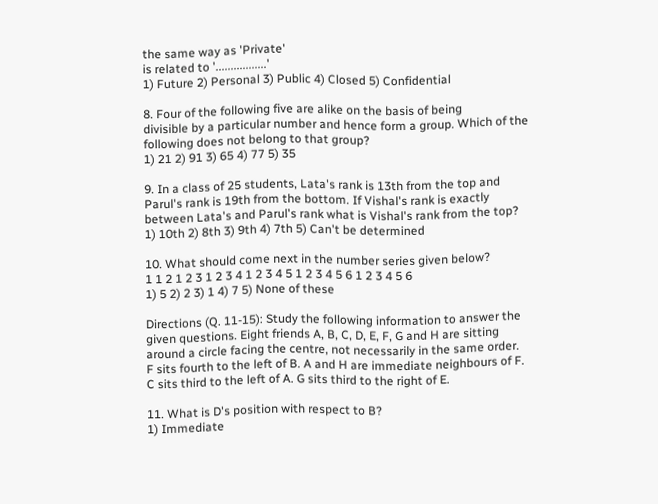the same way as 'Private'
is related to '.................'
1) Future 2) Personal 3) Public 4) Closed 5) Confidential

8. Four of the following five are alike on the basis of being
divisible by a particular number and hence form a group. Which of the
following does not belong to that group?
1) 21 2) 91 3) 65 4) 77 5) 35

9. In a class of 25 students, Lata's rank is 13th from the top and
Parul's rank is 19th from the bottom. If Vishal's rank is exactly
between Lata's and Parul's rank what is Vishal's rank from the top?
1) 10th 2) 8th 3) 9th 4) 7th 5) Can't be determined

10. What should come next in the number series given below?
1 1 2 1 2 3 1 2 3 4 1 2 3 4 5 1 2 3 4 5 6 1 2 3 4 5 6
1) 5 2) 2 3) 1 4) 7 5) None of these

Directions (Q. 11-15): Study the following information to answer the
given questions. Eight friends A, B, C, D, E, F, G and H are sitting
around a circle facing the centre, not necessarily in the same order.
F sits fourth to the left of B. A and H are immediate neighbours of F.
C sits third to the left of A. G sits third to the right of E.

11. What is D's position with respect to B?
1) Immediate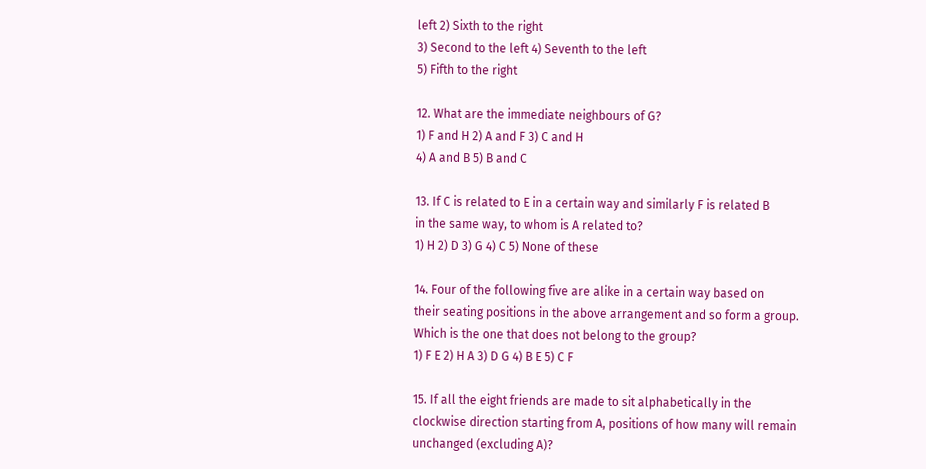left 2) Sixth to the right
3) Second to the left 4) Seventh to the left
5) Fifth to the right

12. What are the immediate neighbours of G?
1) F and H 2) A and F 3) C and H
4) A and B 5) B and C

13. If C is related to E in a certain way and similarly F is related B
in the same way, to whom is A related to?
1) H 2) D 3) G 4) C 5) None of these

14. Four of the following five are alike in a certain way based on
their seating positions in the above arrangement and so form a group.
Which is the one that does not belong to the group?
1) F E 2) H A 3) D G 4) B E 5) C F

15. If all the eight friends are made to sit alphabetically in the
clockwise direction starting from A, positions of how many will remain
unchanged (excluding A)?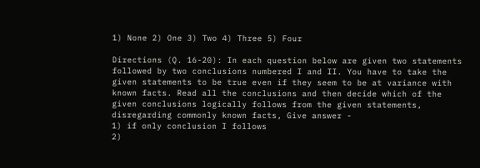1) None 2) One 3) Two 4) Three 5) Four

Directions (Q. 16-20): In each question below are given two statements
followed by two conclusions numbered I and II. You have to take the
given statements to be true even if they seem to be at variance with
known facts. Read all the conclusions and then decide which of the
given conclusions logically follows from the given statements,
disregarding commonly known facts, Give answer -
1) if only conclusion I follows
2)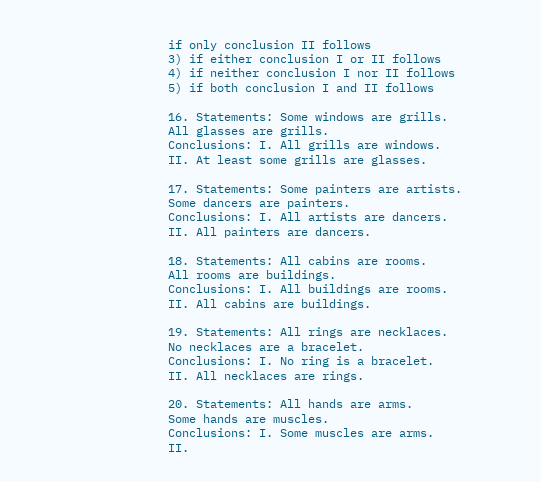if only conclusion II follows
3) if either conclusion I or II follows
4) if neither conclusion I nor II follows
5) if both conclusion I and II follows

16. Statements: Some windows are grills.
All glasses are grills.
Conclusions: I. All grills are windows.
II. At least some grills are glasses.

17. Statements: Some painters are artists.
Some dancers are painters.
Conclusions: I. All artists are dancers.
II. All painters are dancers.

18. Statements: All cabins are rooms.
All rooms are buildings.
Conclusions: I. All buildings are rooms.
II. All cabins are buildings.

19. Statements: All rings are necklaces.
No necklaces are a bracelet.
Conclusions: I. No ring is a bracelet.
II. All necklaces are rings.

20. Statements: All hands are arms.
Some hands are muscles.
Conclusions: I. Some muscles are arms.
II.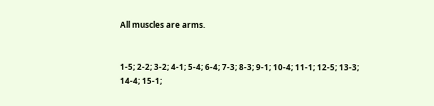All muscles are arms.


1-5; 2-2; 3-2; 4-1; 5-4; 6-4; 7-3; 8-3; 9-1; 10-4; 11-1; 12-5; 13-3;
14-4; 15-1;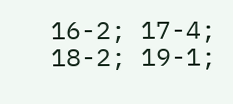16-2; 17-4; 18-2; 19-1;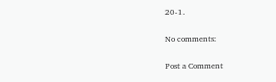20-1.

No comments:

Post a Comment